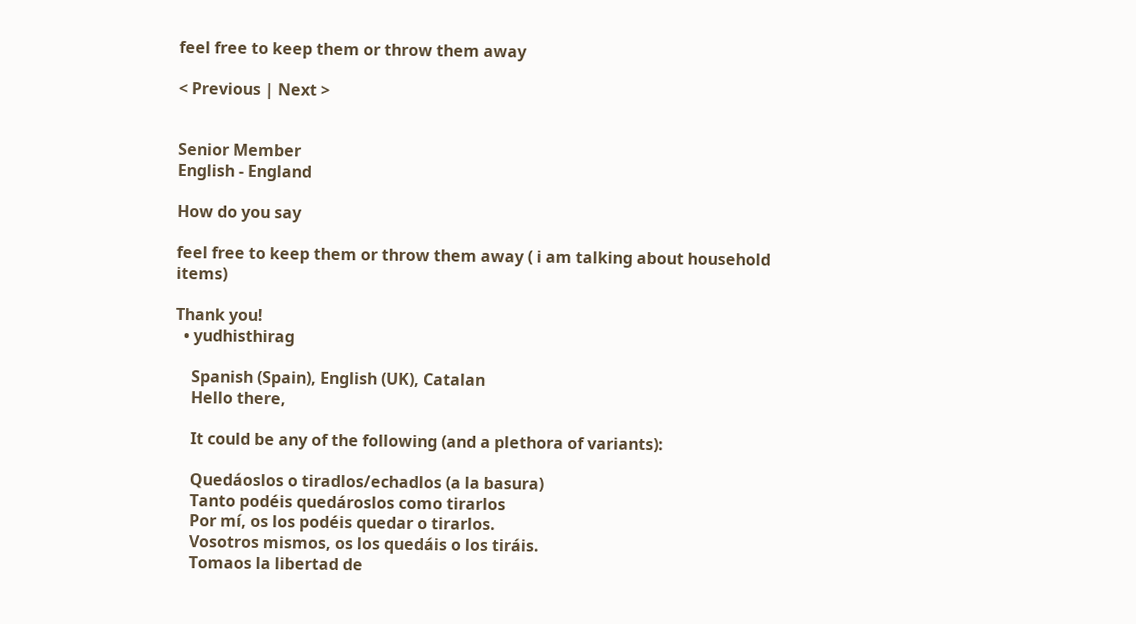feel free to keep them or throw them away

< Previous | Next >


Senior Member
English - England

How do you say

feel free to keep them or throw them away ( i am talking about household items)

Thank you!
  • yudhisthirag

    Spanish (Spain), English (UK), Catalan
    Hello there,

    It could be any of the following (and a plethora of variants):

    Quedáoslos o tiradlos/echadlos (a la basura)
    Tanto podéis quedároslos como tirarlos
    Por mí, os los podéis quedar o tirarlos.
    Vosotros mismos, os los quedáis o los tiráis.
    Tomaos la libertad de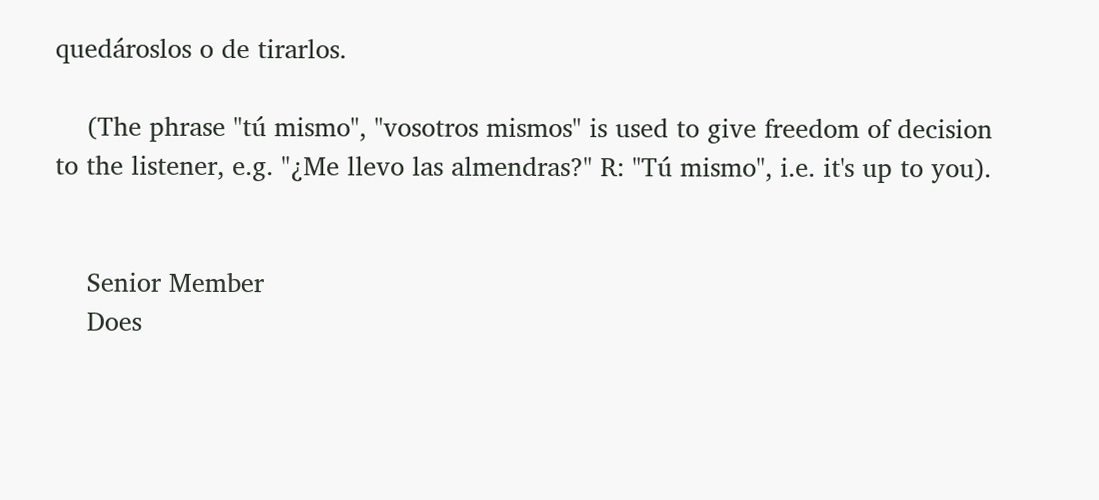quedároslos o de tirarlos.

    (The phrase "tú mismo", "vosotros mismos" is used to give freedom of decision to the listener, e.g. "¿Me llevo las almendras?" R: "Tú mismo", i.e. it's up to you).


    Senior Member
    Does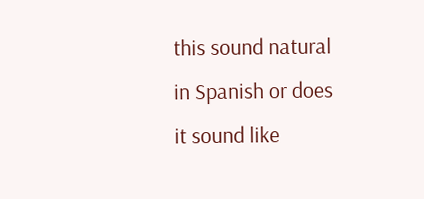this sound natural in Spanish or does it sound like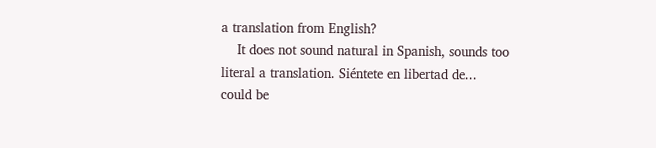a translation from English?
    It does not sound natural in Spanish, sounds too literal a translation. Siéntete en libertad de... could be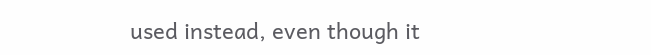used instead, even though it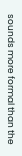sounds more formal than the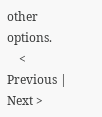other options.
    < Previous | Next >